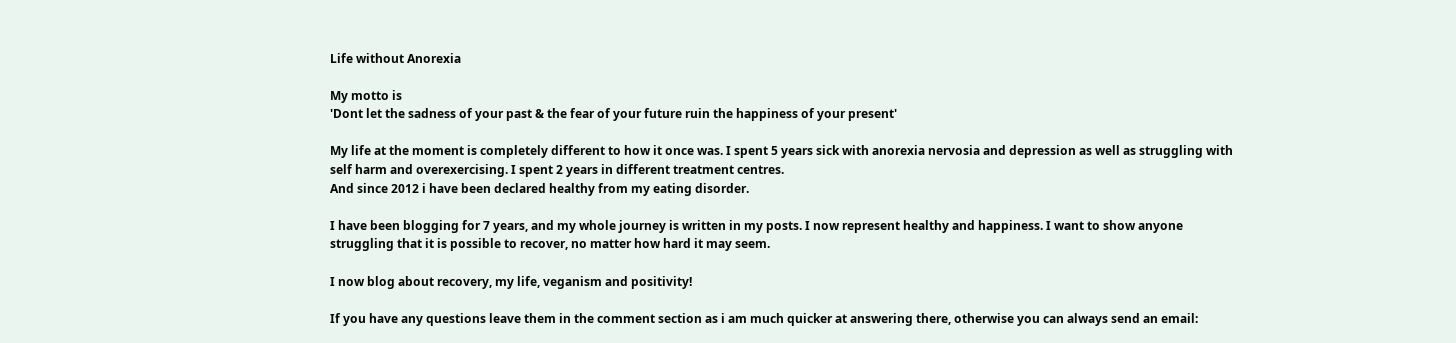Life without Anorexia

My motto is
'Dont let the sadness of your past & the fear of your future ruin the happiness of your present'

My life at the moment is completely different to how it once was. I spent 5 years sick with anorexia nervosia and depression as well as struggling with self harm and overexercising. I spent 2 years in different treatment centres.
And since 2012 i have been declared healthy from my eating disorder.

I have been blogging for 7 years, and my whole journey is written in my posts. I now represent healthy and happiness. I want to show anyone struggling that it is possible to recover, no matter how hard it may seem.

I now blog about recovery, my life, veganism and positivity!

If you have any questions leave them in the comment section as i am much quicker at answering there, otherwise you can always send an email: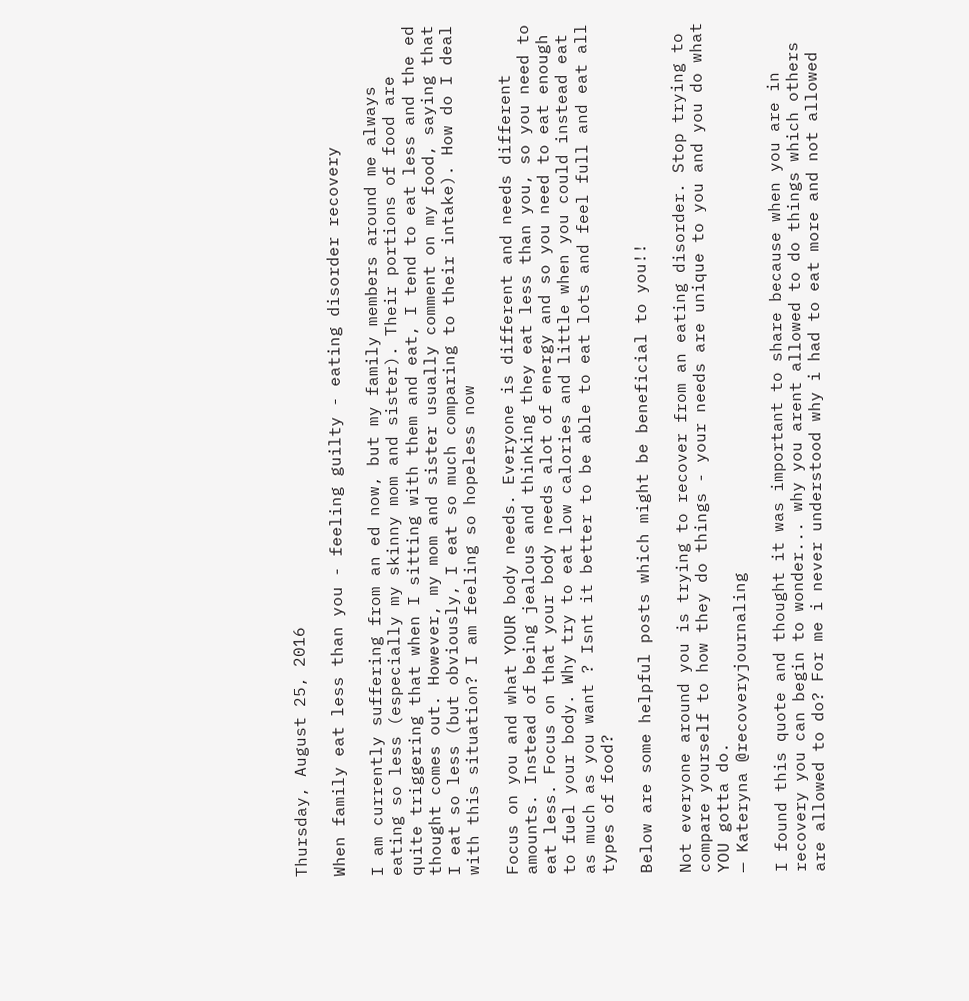Thursday, August 25, 2016

When family eat less than you - feeling guilty - eating disorder recovery

I am currently suffering from an ed now, but my family members around me always eating so less (especially my skinny mom and sister). Their portions of food are quite triggering that when I sitting with them and eat, I tend to eat less and the ed thought comes out. However, my mom and sister usually comment on my food, saying that I eat so less (but obviously, I eat so much comparing to their intake). How do I deal with this situation? I am feeling so hopeless now

Focus on you and what YOUR body needs. Everyone is different and needs different amounts. Instead of being jealous and thinking they eat less than you, so you need to eat less. Focus on that your body needs alot of energy and so you need to eat enough to fuel your body. Why try to eat low calories and little when you could instead eat as much as you want ? Isnt it better to be able to eat lots and feel full and eat all types of food?

Below are some helpful posts which might be beneficial to you!!

Not everyone around you is trying to recover from an eating disorder. Stop trying to compare yourself to how they do things - your needs are unique to you and you do what YOU gotta do.
— Kateryna @recoveryjournaling

I found this quote and thought it was important to share because when you are in recovery you can begin to wonder... why you arent allowed to do things which others are allowed to do? For me i never understood why i had to eat more and not allowed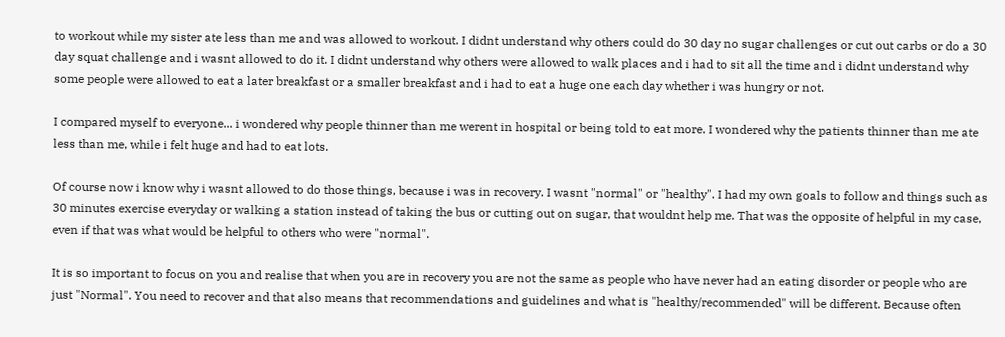to workout while my sister ate less than me and was allowed to workout. I didnt understand why others could do 30 day no sugar challenges or cut out carbs or do a 30 day squat challenge and i wasnt allowed to do it. I didnt understand why others were allowed to walk places and i had to sit all the time and i didnt understand why some people were allowed to eat a later breakfast or a smaller breakfast and i had to eat a huge one each day whether i was hungry or not.

I compared myself to everyone... i wondered why people thinner than me werent in hospital or being told to eat more. I wondered why the patients thinner than me ate less than me, while i felt huge and had to eat lots.

Of course now i know why i wasnt allowed to do those things, because i was in recovery. I wasnt "normal" or "healthy". I had my own goals to follow and things such as 30 minutes exercise everyday or walking a station instead of taking the bus or cutting out on sugar, that wouldnt help me. That was the opposite of helpful in my case, even if that was what would be helpful to others who were "normal".

It is so important to focus on you and realise that when you are in recovery you are not the same as people who have never had an eating disorder or people who are just "Normal". You need to recover and that also means that recommendations and guidelines and what is "healthy/recommended" will be different. Because often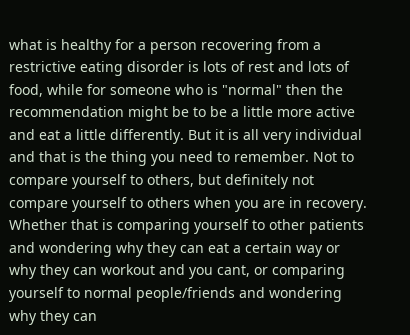what is healthy for a person recovering from a restrictive eating disorder is lots of rest and lots of food, while for someone who is "normal" then the recommendation might be to be a little more active and eat a little differently. But it is all very individual and that is the thing you need to remember. Not to compare yourself to others, but definitely not compare yourself to others when you are in recovery. Whether that is comparing yourself to other patients and wondering why they can eat a certain way or why they can workout and you cant, or comparing yourself to normal people/friends and wondering why they can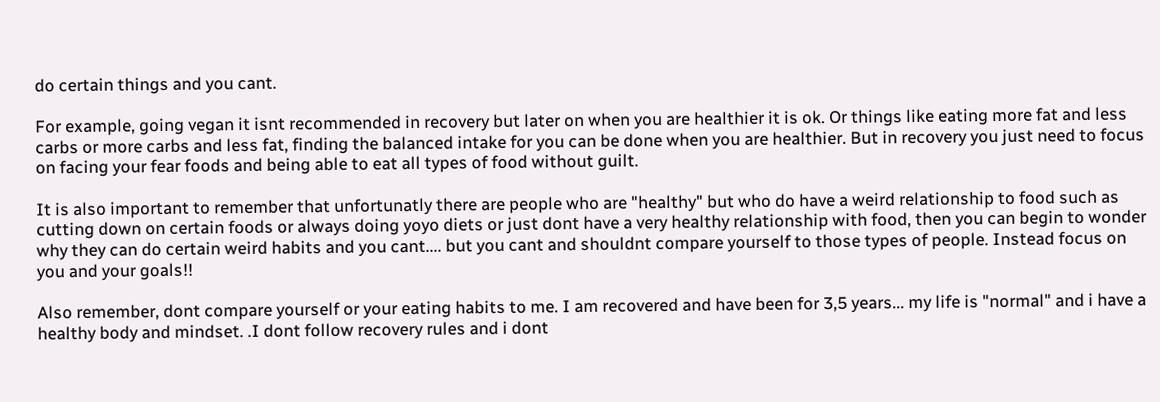do certain things and you cant.

For example, going vegan it isnt recommended in recovery but later on when you are healthier it is ok. Or things like eating more fat and less carbs or more carbs and less fat, finding the balanced intake for you can be done when you are healthier. But in recovery you just need to focus on facing your fear foods and being able to eat all types of food without guilt.

It is also important to remember that unfortunatly there are people who are "healthy" but who do have a weird relationship to food such as cutting down on certain foods or always doing yoyo diets or just dont have a very healthy relationship with food, then you can begin to wonder why they can do certain weird habits and you cant.... but you cant and shouldnt compare yourself to those types of people. Instead focus on you and your goals!!

Also remember, dont compare yourself or your eating habits to me. I am recovered and have been for 3,5 years... my life is "normal" and i have a healthy body and mindset. .I dont follow recovery rules and i dont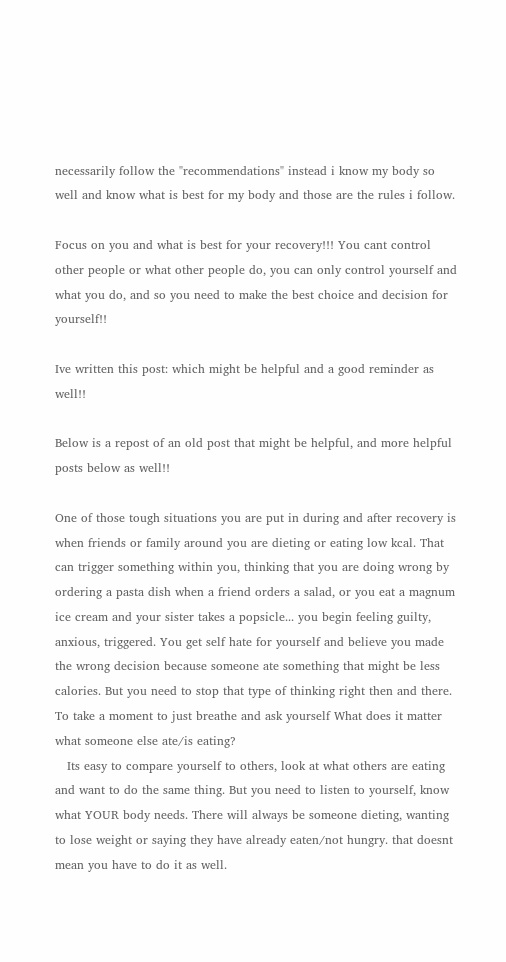necessarily follow the "recommendations" instead i know my body so well and know what is best for my body and those are the rules i follow.

Focus on you and what is best for your recovery!!! You cant control other people or what other people do, you can only control yourself and what you do, and so you need to make the best choice and decision for yourself!!

Ive written this post: which might be helpful and a good reminder as well!!

Below is a repost of an old post that might be helpful, and more helpful posts below as well!!

One of those tough situations you are put in during and after recovery is when friends or family around you are dieting or eating low kcal. That can trigger something within you, thinking that you are doing wrong by ordering a pasta dish when a friend orders a salad, or you eat a magnum ice cream and your sister takes a popsicle... you begin feeling guilty, anxious, triggered. You get self hate for yourself and believe you made the wrong decision because someone ate something that might be less calories. But you need to stop that type of thinking right then and there. To take a moment to just breathe and ask yourself What does it matter what someone else ate/is eating?
   Its easy to compare yourself to others, look at what others are eating and want to do the same thing. But you need to listen to yourself, know what YOUR body needs. There will always be someone dieting, wanting to lose weight or saying they have already eaten/not hungry. that doesnt mean you have to do it as well.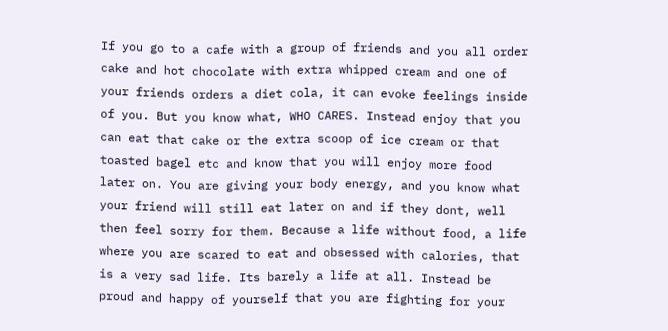If you go to a cafe with a group of friends and you all order cake and hot chocolate with extra whipped cream and one of your friends orders a diet cola, it can evoke feelings inside of you. But you know what, WHO CARES. Instead enjoy that you can eat that cake or the extra scoop of ice cream or that toasted bagel etc and know that you will enjoy more food later on. You are giving your body energy, and you know what your friend will still eat later on and if they dont, well then feel sorry for them. Because a life without food, a life where you are scared to eat and obsessed with calories, that is a very sad life. Its barely a life at all. Instead be proud and happy of yourself that you are fighting for your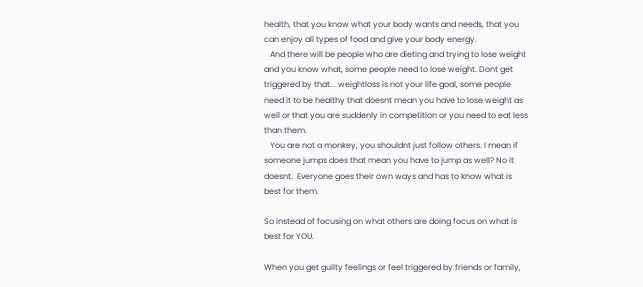health, that you know what your body wants and needs, that you can enjoy all types of food and give your body energy.
   And there will be people who are dieting and trying to lose weight and you know what, some people need to lose weight. Dont get triggered by that... weightloss is not your life goal, some people need it to be healthy that doesnt mean you have to lose weight as well or that you are suddenly in competition or you need to eat less than them.
   You are not a monkey, you shouldnt just follow others. I mean if someone jumps does that mean you have to jump as well? No it doesnt.  Everyone goes their own ways and has to know what is best for them.

So instead of focusing on what others are doing focus on what is best for YOU.

When you get guilty feelings or feel triggered by friends or family,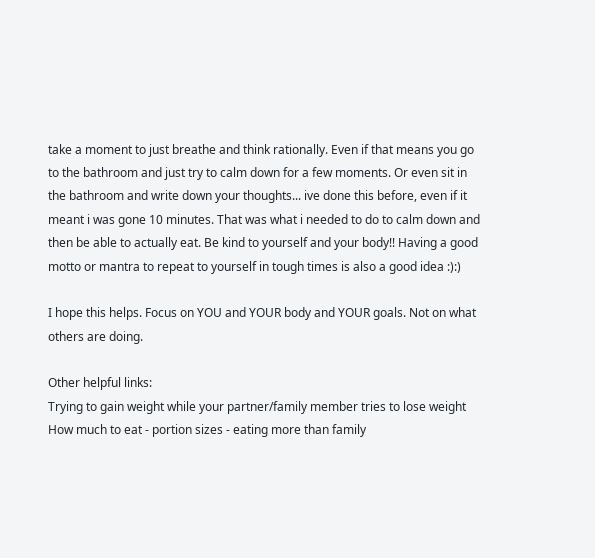take a moment to just breathe and think rationally. Even if that means you go to the bathroom and just try to calm down for a few moments. Or even sit in the bathroom and write down your thoughts... ive done this before, even if it meant i was gone 10 minutes. That was what i needed to do to calm down and then be able to actually eat. Be kind to yourself and your body!! Having a good motto or mantra to repeat to yourself in tough times is also a good idea :):)

I hope this helps. Focus on YOU and YOUR body and YOUR goals. Not on what others are doing.

Other helpful links:
Trying to gain weight while your partner/family member tries to lose weight
How much to eat - portion sizes - eating more than family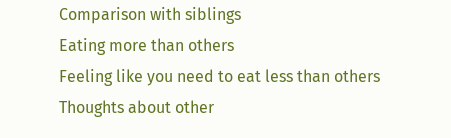Comparison with siblings
Eating more than others
Feeling like you need to eat less than others
Thoughts about other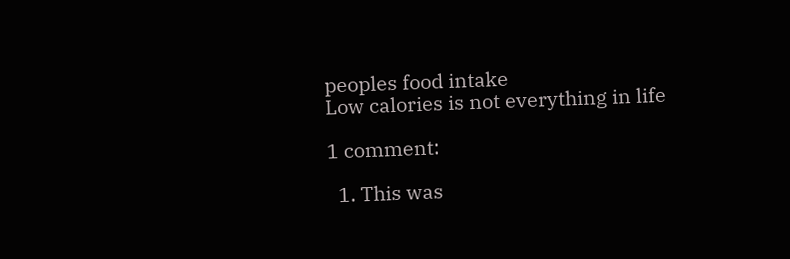peoples food intake
Low calories is not everything in life

1 comment:

  1. This was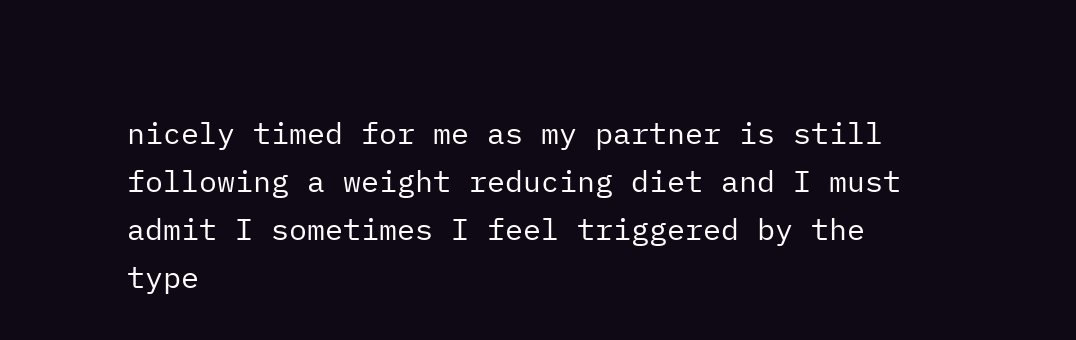nicely timed for me as my partner is still following a weight reducing diet and I must admit I sometimes I feel triggered by the type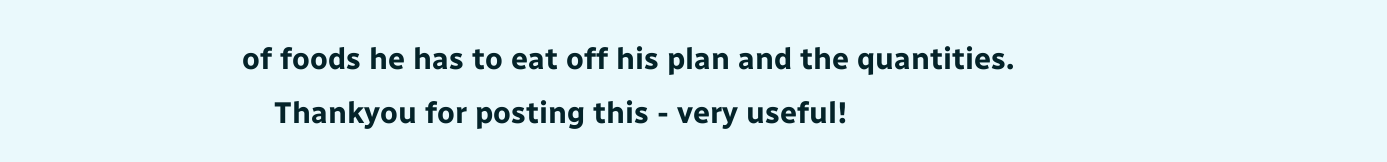of foods he has to eat off his plan and the quantities.
    Thankyou for posting this - very useful!